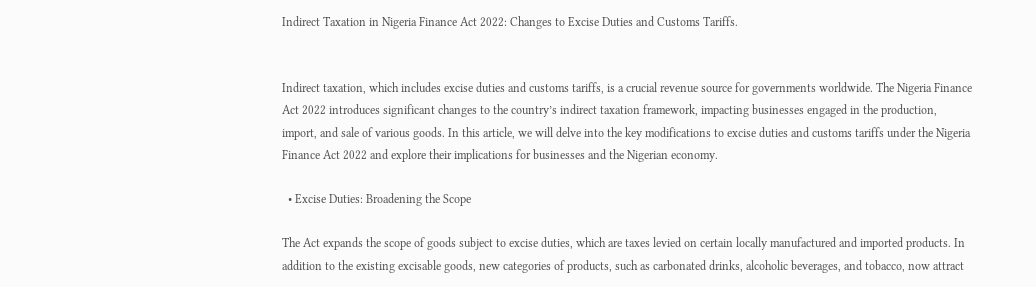Indirect Taxation in Nigeria Finance Act 2022: Changes to Excise Duties and Customs Tariffs.


Indirect taxation, which includes excise duties and customs tariffs, is a crucial revenue source for governments worldwide. The Nigeria Finance Act 2022 introduces significant changes to the country’s indirect taxation framework, impacting businesses engaged in the production, import, and sale of various goods. In this article, we will delve into the key modifications to excise duties and customs tariffs under the Nigeria Finance Act 2022 and explore their implications for businesses and the Nigerian economy.

  • Excise Duties: Broadening the Scope

The Act expands the scope of goods subject to excise duties, which are taxes levied on certain locally manufactured and imported products. In addition to the existing excisable goods, new categories of products, such as carbonated drinks, alcoholic beverages, and tobacco, now attract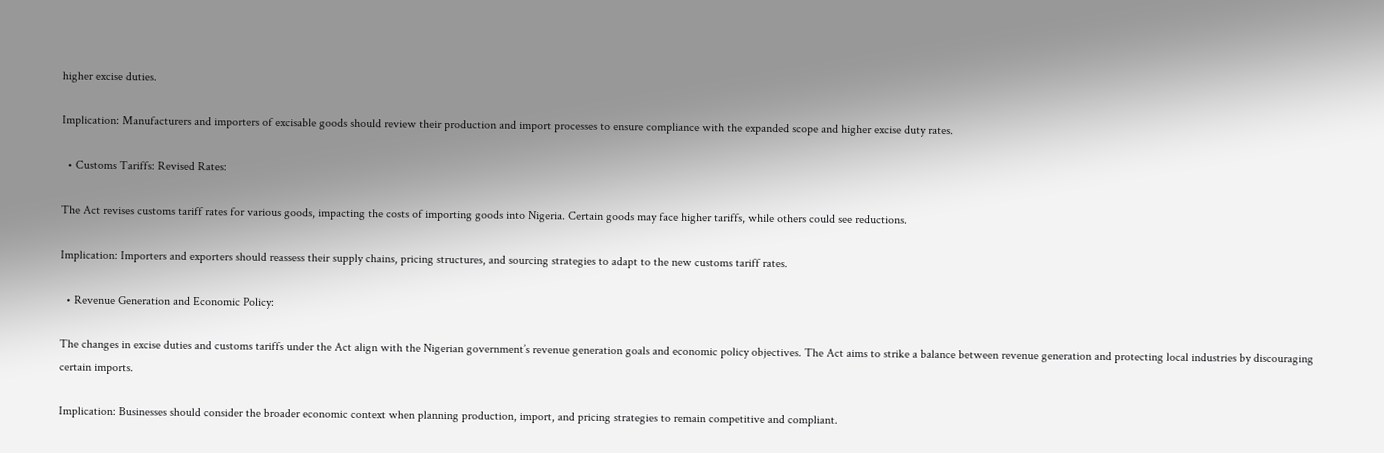higher excise duties.

Implication: Manufacturers and importers of excisable goods should review their production and import processes to ensure compliance with the expanded scope and higher excise duty rates.

  • Customs Tariffs: Revised Rates:

The Act revises customs tariff rates for various goods, impacting the costs of importing goods into Nigeria. Certain goods may face higher tariffs, while others could see reductions.

Implication: Importers and exporters should reassess their supply chains, pricing structures, and sourcing strategies to adapt to the new customs tariff rates.

  • Revenue Generation and Economic Policy:

The changes in excise duties and customs tariffs under the Act align with the Nigerian government’s revenue generation goals and economic policy objectives. The Act aims to strike a balance between revenue generation and protecting local industries by discouraging certain imports.

Implication: Businesses should consider the broader economic context when planning production, import, and pricing strategies to remain competitive and compliant.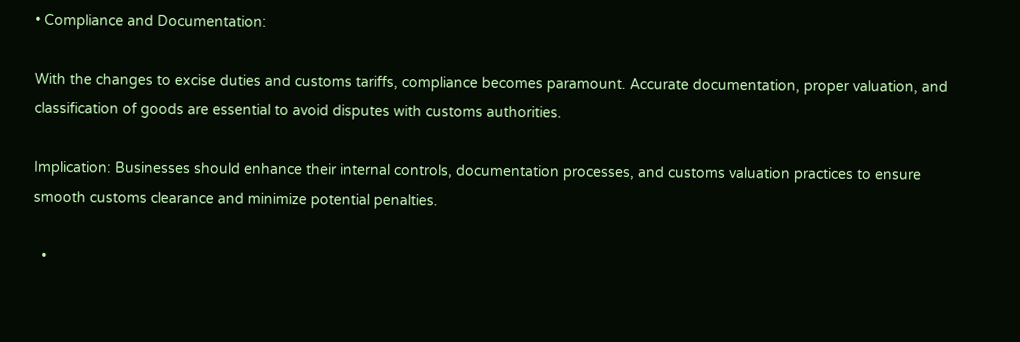• Compliance and Documentation:

With the changes to excise duties and customs tariffs, compliance becomes paramount. Accurate documentation, proper valuation, and classification of goods are essential to avoid disputes with customs authorities.

Implication: Businesses should enhance their internal controls, documentation processes, and customs valuation practices to ensure smooth customs clearance and minimize potential penalties.

  •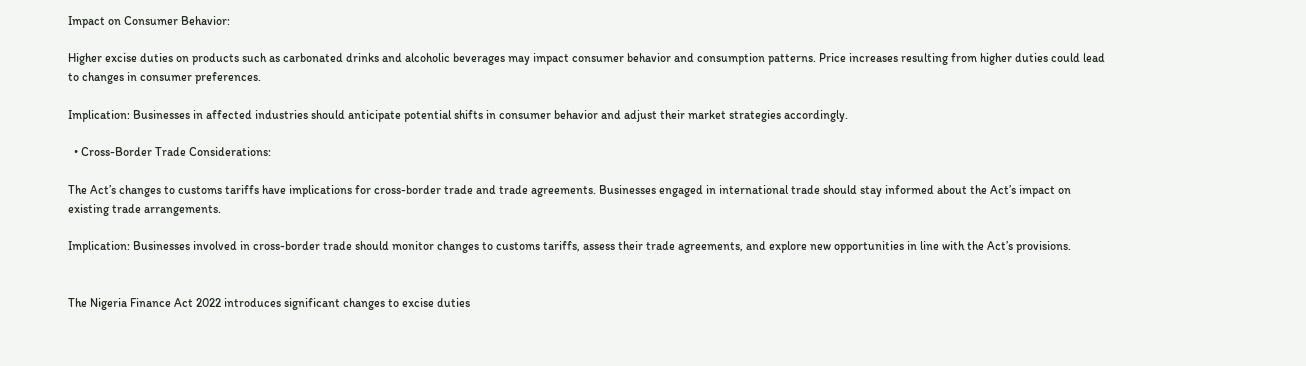Impact on Consumer Behavior:

Higher excise duties on products such as carbonated drinks and alcoholic beverages may impact consumer behavior and consumption patterns. Price increases resulting from higher duties could lead to changes in consumer preferences.

Implication: Businesses in affected industries should anticipate potential shifts in consumer behavior and adjust their market strategies accordingly.

  • Cross-Border Trade Considerations:

The Act’s changes to customs tariffs have implications for cross-border trade and trade agreements. Businesses engaged in international trade should stay informed about the Act’s impact on existing trade arrangements.

Implication: Businesses involved in cross-border trade should monitor changes to customs tariffs, assess their trade agreements, and explore new opportunities in line with the Act’s provisions.


The Nigeria Finance Act 2022 introduces significant changes to excise duties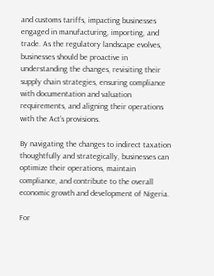and customs tariffs, impacting businesses engaged in manufacturing, importing, and trade. As the regulatory landscape evolves, businesses should be proactive in understanding the changes, revisiting their supply chain strategies, ensuring compliance with documentation and valuation requirements, and aligning their operations with the Act’s provisions.

By navigating the changes to indirect taxation thoughtfully and strategically, businesses can optimize their operations, maintain compliance, and contribute to the overall economic growth and development of Nigeria.

For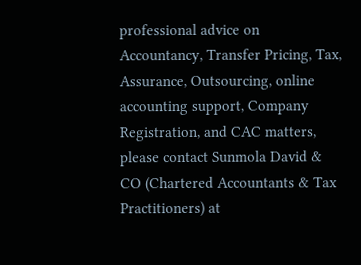professional advice on Accountancy, Transfer Pricing, Tax, Assurance, Outsourcing, online accounting support, Company Registration, and CAC matters, please contact Sunmola David & CO (Chartered Accountants & Tax Practitioners) at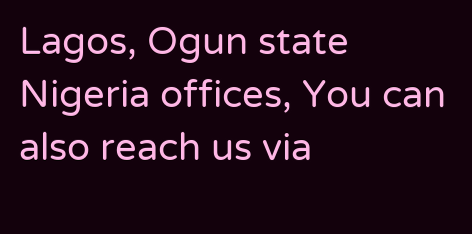Lagos, Ogun state Nigeria offices, You can also reach us via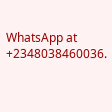WhatsApp at +2348038460036.